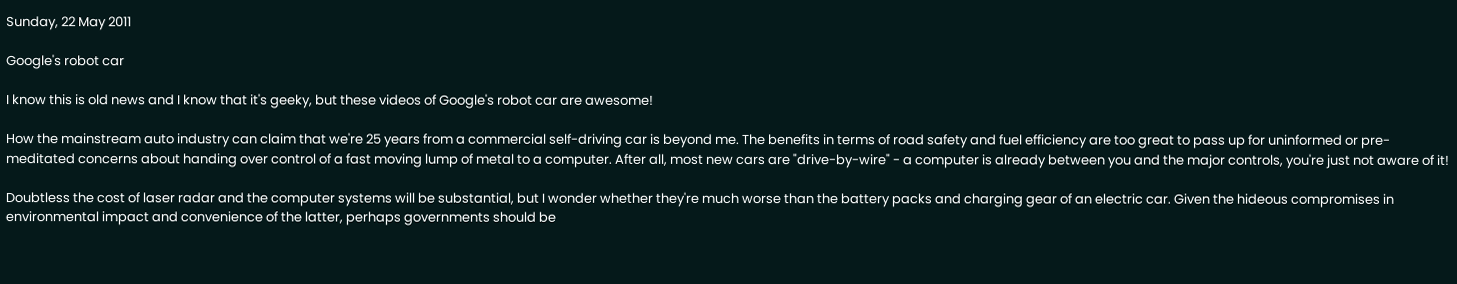Sunday, 22 May 2011

Google's robot car

I know this is old news and I know that it's geeky, but these videos of Google's robot car are awesome!

How the mainstream auto industry can claim that we're 25 years from a commercial self-driving car is beyond me. The benefits in terms of road safety and fuel efficiency are too great to pass up for uninformed or pre-meditated concerns about handing over control of a fast moving lump of metal to a computer. After all, most new cars are "drive-by-wire" - a computer is already between you and the major controls, you're just not aware of it!

Doubtless the cost of laser radar and the computer systems will be substantial, but I wonder whether they're much worse than the battery packs and charging gear of an electric car. Given the hideous compromises in environmental impact and convenience of the latter, perhaps governments should be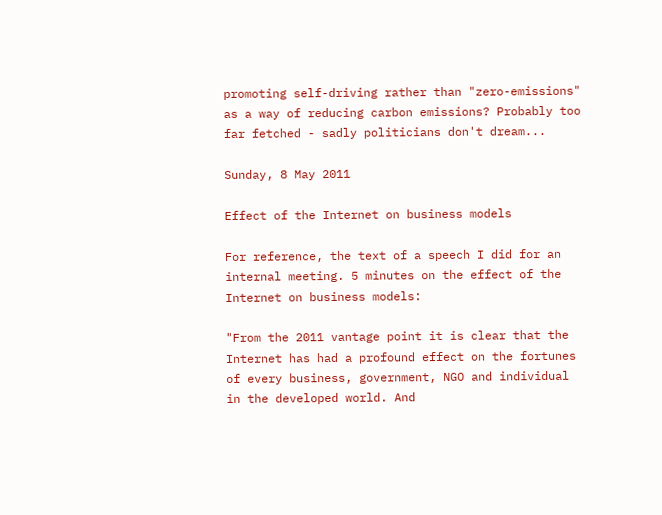promoting self-driving rather than "zero-emissions" as a way of reducing carbon emissions? Probably too far fetched - sadly politicians don't dream...

Sunday, 8 May 2011

Effect of the Internet on business models

For reference, the text of a speech I did for an internal meeting. 5 minutes on the effect of the Internet on business models:

"From the 2011 vantage point it is clear that the Internet has had a profound effect on the fortunes of every business, government, NGO and individual in the developed world. And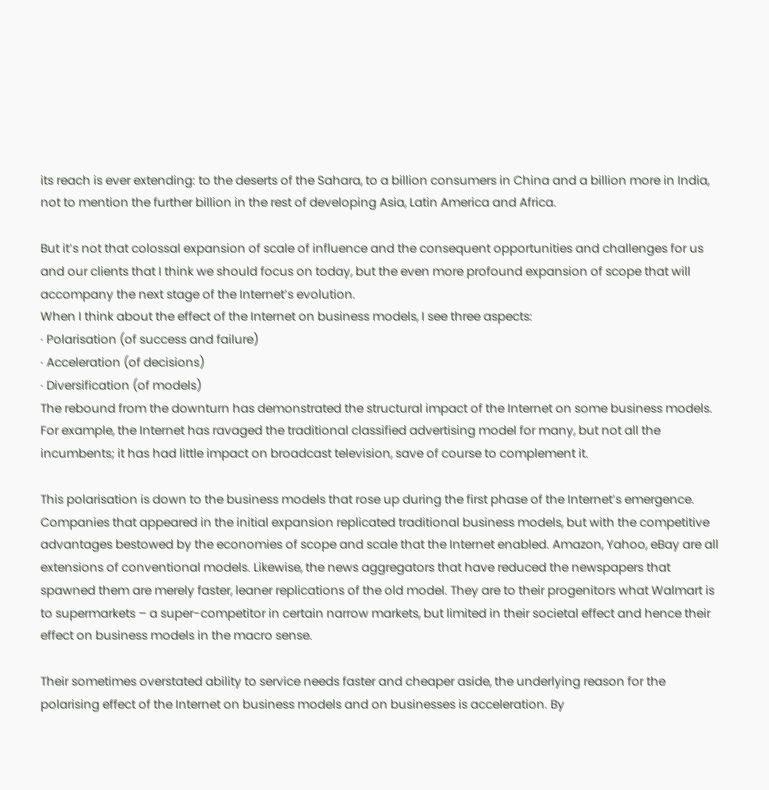its reach is ever extending: to the deserts of the Sahara, to a billion consumers in China and a billion more in India, not to mention the further billion in the rest of developing Asia, Latin America and Africa.

But it’s not that colossal expansion of scale of influence and the consequent opportunities and challenges for us and our clients that I think we should focus on today, but the even more profound expansion of scope that will accompany the next stage of the Internet’s evolution.
When I think about the effect of the Internet on business models, I see three aspects:
· Polarisation (of success and failure)
· Acceleration (of decisions)
· Diversification (of models)
The rebound from the downturn has demonstrated the structural impact of the Internet on some business models. For example, the Internet has ravaged the traditional classified advertising model for many, but not all the incumbents; it has had little impact on broadcast television, save of course to complement it.

This polarisation is down to the business models that rose up during the first phase of the Internet’s emergence. Companies that appeared in the initial expansion replicated traditional business models, but with the competitive advantages bestowed by the economies of scope and scale that the Internet enabled. Amazon, Yahoo, eBay are all extensions of conventional models. Likewise, the news aggregators that have reduced the newspapers that spawned them are merely faster, leaner replications of the old model. They are to their progenitors what Walmart is to supermarkets – a super-competitor in certain narrow markets, but limited in their societal effect and hence their effect on business models in the macro sense.

Their sometimes overstated ability to service needs faster and cheaper aside, the underlying reason for the polarising effect of the Internet on business models and on businesses is acceleration. By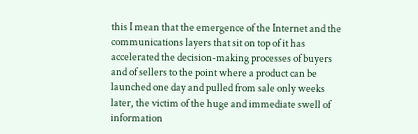this I mean that the emergence of the Internet and the communications layers that sit on top of it has accelerated the decision-making processes of buyers and of sellers to the point where a product can be launched one day and pulled from sale only weeks later, the victim of the huge and immediate swell of information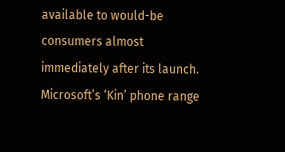available to would-be consumers almost immediately after its launch. Microsoft’s ‘Kin’ phone range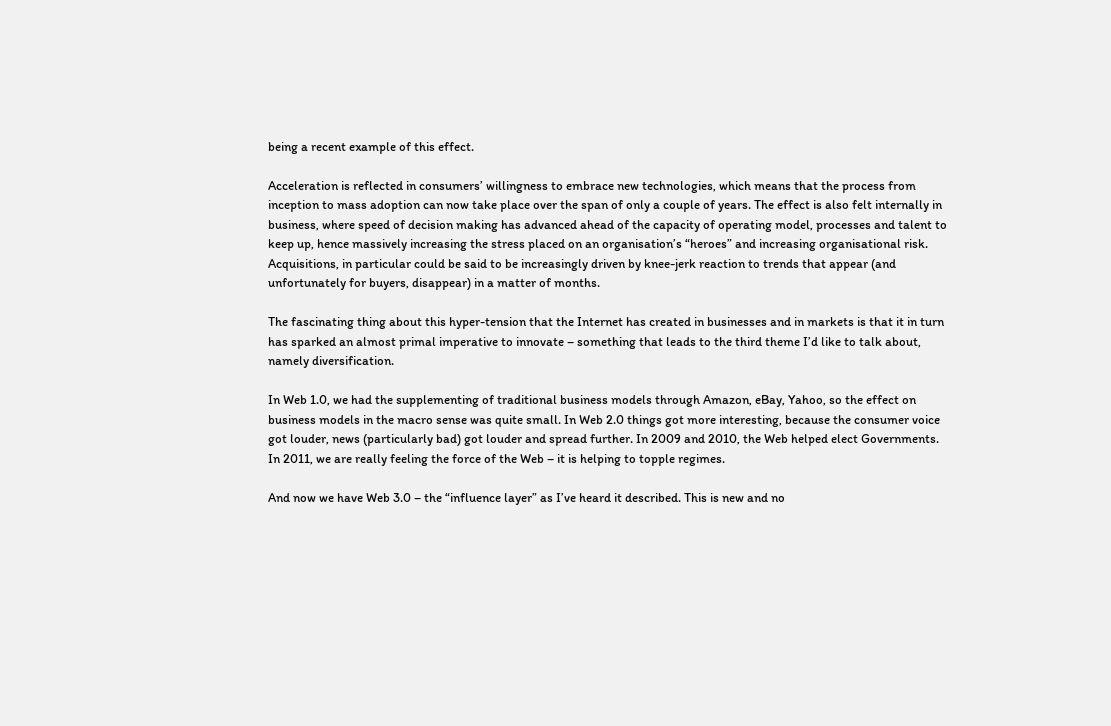being a recent example of this effect.

Acceleration is reflected in consumers’ willingness to embrace new technologies, which means that the process from inception to mass adoption can now take place over the span of only a couple of years. The effect is also felt internally in business, where speed of decision making has advanced ahead of the capacity of operating model, processes and talent to keep up, hence massively increasing the stress placed on an organisation’s “heroes” and increasing organisational risk. Acquisitions, in particular could be said to be increasingly driven by knee-jerk reaction to trends that appear (and unfortunately for buyers, disappear) in a matter of months.

The fascinating thing about this hyper-tension that the Internet has created in businesses and in markets is that it in turn has sparked an almost primal imperative to innovate – something that leads to the third theme I’d like to talk about, namely diversification.

In Web 1.0, we had the supplementing of traditional business models through Amazon, eBay, Yahoo, so the effect on business models in the macro sense was quite small. In Web 2.0 things got more interesting, because the consumer voice got louder, news (particularly bad) got louder and spread further. In 2009 and 2010, the Web helped elect Governments. In 2011, we are really feeling the force of the Web – it is helping to topple regimes.

And now we have Web 3.0 – the “influence layer” as I’ve heard it described. This is new and no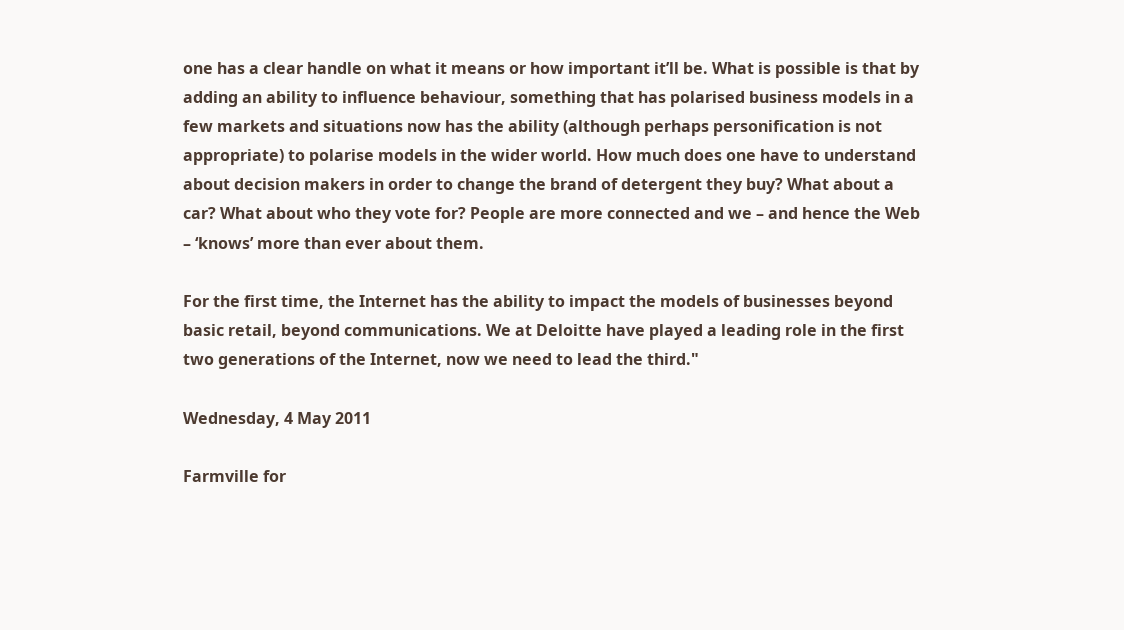one has a clear handle on what it means or how important it’ll be. What is possible is that by adding an ability to influence behaviour, something that has polarised business models in a few markets and situations now has the ability (although perhaps personification is not appropriate) to polarise models in the wider world. How much does one have to understand about decision makers in order to change the brand of detergent they buy? What about a car? What about who they vote for? People are more connected and we – and hence the Web – ‘knows’ more than ever about them.

For the first time, the Internet has the ability to impact the models of businesses beyond basic retail, beyond communications. We at Deloitte have played a leading role in the first two generations of the Internet, now we need to lead the third."

Wednesday, 4 May 2011

Farmville for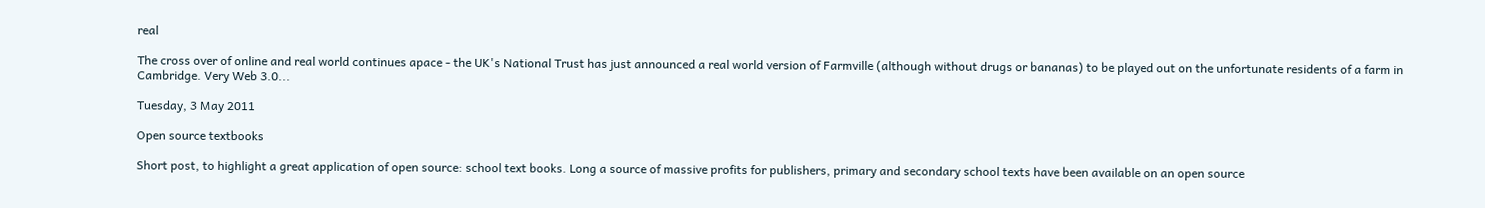real

The cross over of online and real world continues apace - the UK's National Trust has just announced a real world version of Farmville (although without drugs or bananas) to be played out on the unfortunate residents of a farm in Cambridge. Very Web 3.0...

Tuesday, 3 May 2011

Open source textbooks

Short post, to highlight a great application of open source: school text books. Long a source of massive profits for publishers, primary and secondary school texts have been available on an open source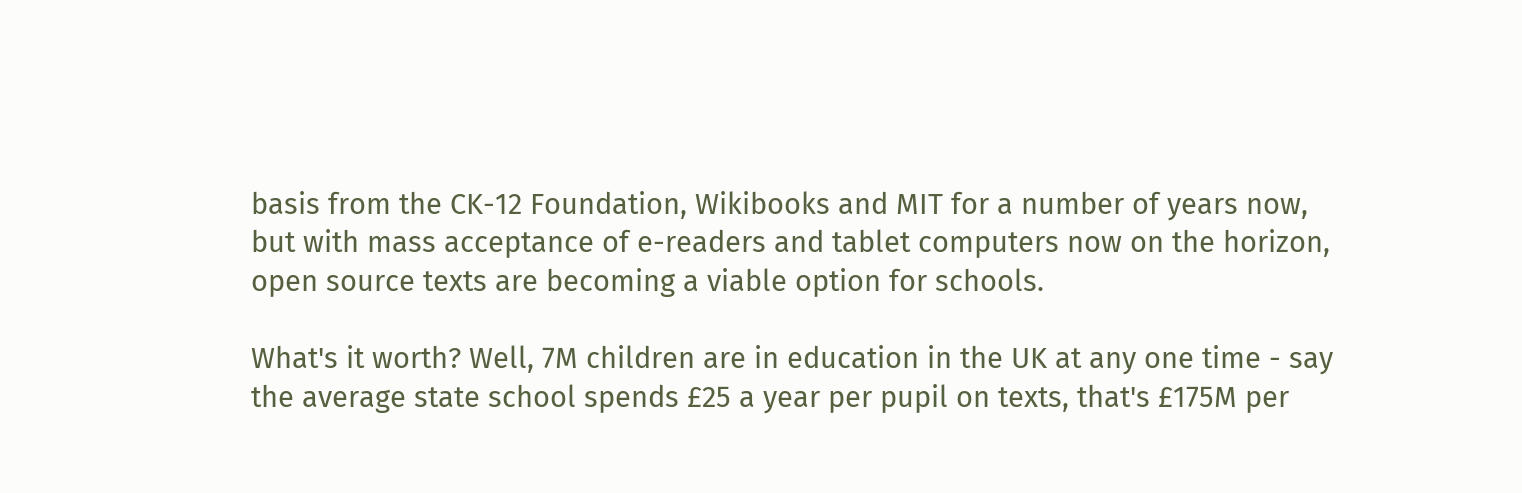basis from the CK-12 Foundation, Wikibooks and MIT for a number of years now, but with mass acceptance of e-readers and tablet computers now on the horizon, open source texts are becoming a viable option for schools.

What's it worth? Well, 7M children are in education in the UK at any one time - say the average state school spends £25 a year per pupil on texts, that's £175M per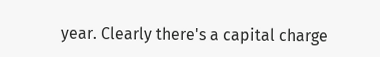year. Clearly there's a capital charge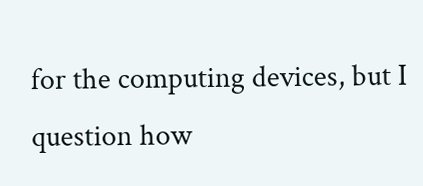for the computing devices, but I question how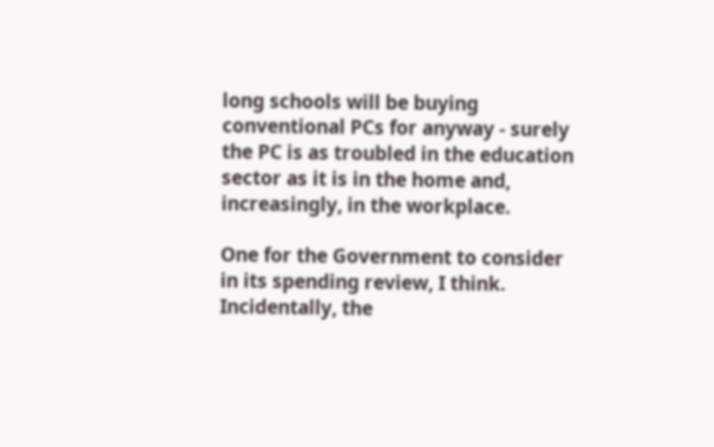long schools will be buying conventional PCs for anyway - surely the PC is as troubled in the education sector as it is in the home and, increasingly, in the workplace.

One for the Government to consider in its spending review, I think. Incidentally, the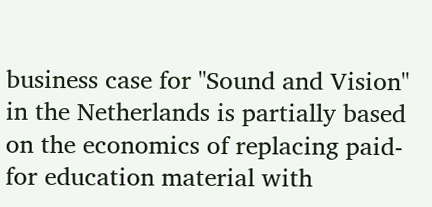business case for "Sound and Vision" in the Netherlands is partially based on the economics of replacing paid-for education material with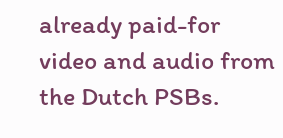already paid-for video and audio from the Dutch PSBs.